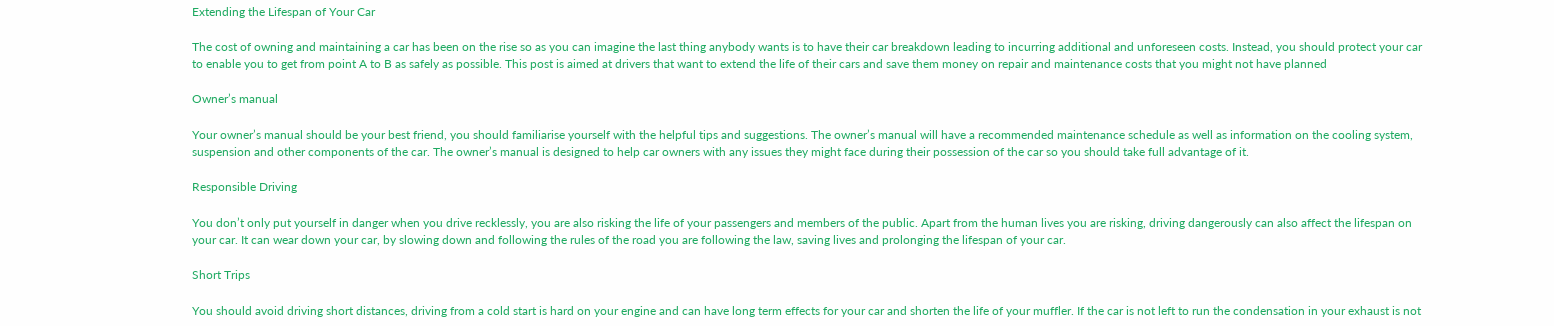Extending the Lifespan of Your Car

The cost of owning and maintaining a car has been on the rise so as you can imagine the last thing anybody wants is to have their car breakdown leading to incurring additional and unforeseen costs. Instead, you should protect your car to enable you to get from point A to B as safely as possible. This post is aimed at drivers that want to extend the life of their cars and save them money on repair and maintenance costs that you might not have planned

Owner’s manual

Your owner’s manual should be your best friend, you should familiarise yourself with the helpful tips and suggestions. The owner’s manual will have a recommended maintenance schedule as well as information on the cooling system, suspension and other components of the car. The owner’s manual is designed to help car owners with any issues they might face during their possession of the car so you should take full advantage of it.

Responsible Driving

You don’t only put yourself in danger when you drive recklessly, you are also risking the life of your passengers and members of the public. Apart from the human lives you are risking, driving dangerously can also affect the lifespan on your car. It can wear down your car, by slowing down and following the rules of the road you are following the law, saving lives and prolonging the lifespan of your car.

Short Trips

You should avoid driving short distances, driving from a cold start is hard on your engine and can have long term effects for your car and shorten the life of your muffler. If the car is not left to run the condensation in your exhaust is not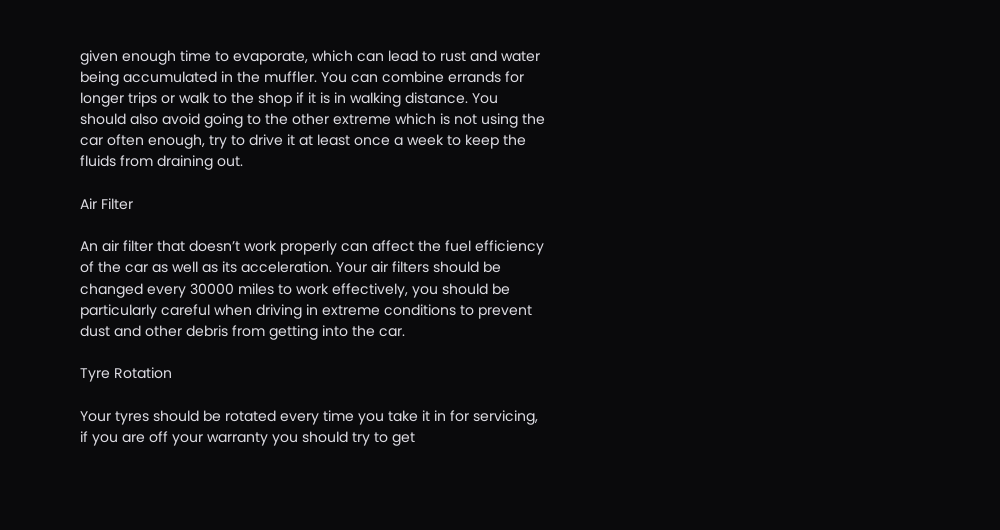given enough time to evaporate, which can lead to rust and water being accumulated in the muffler. You can combine errands for longer trips or walk to the shop if it is in walking distance. You should also avoid going to the other extreme which is not using the car often enough, try to drive it at least once a week to keep the fluids from draining out.

Air Filter

An air filter that doesn’t work properly can affect the fuel efficiency of the car as well as its acceleration. Your air filters should be changed every 30000 miles to work effectively, you should be particularly careful when driving in extreme conditions to prevent dust and other debris from getting into the car.

Tyre Rotation

Your tyres should be rotated every time you take it in for servicing, if you are off your warranty you should try to get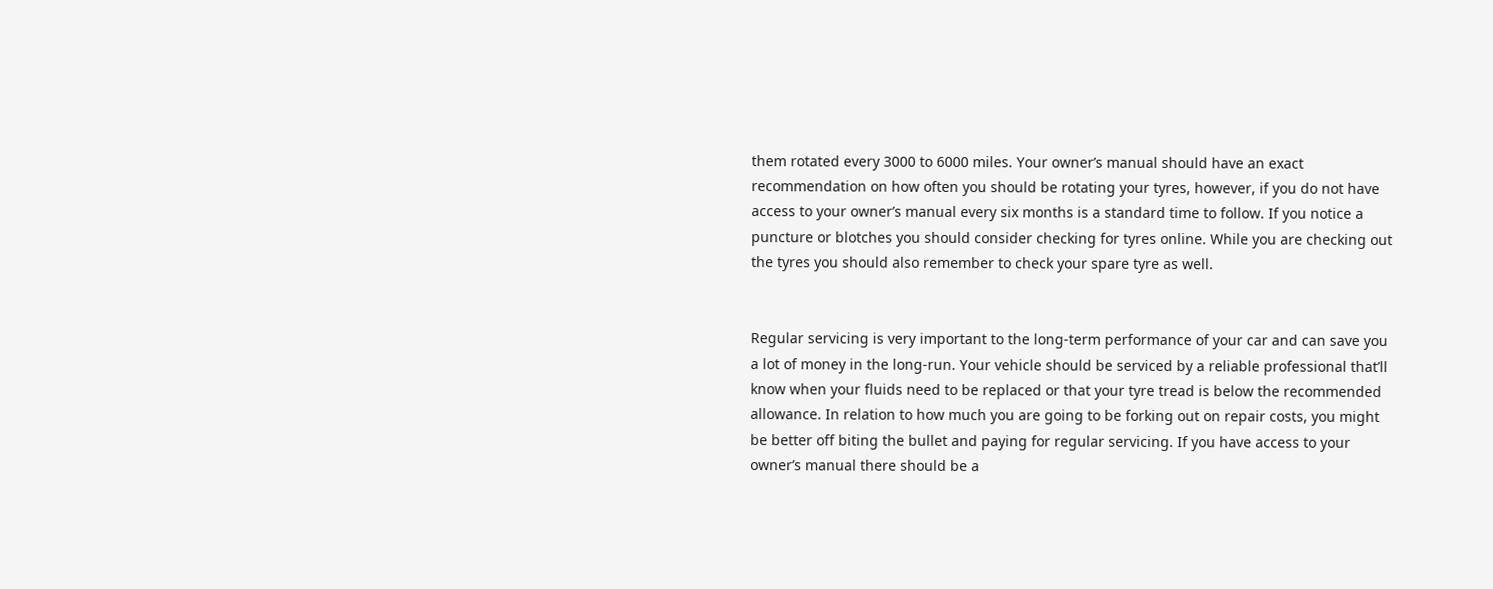them rotated every 3000 to 6000 miles. Your owner’s manual should have an exact recommendation on how often you should be rotating your tyres, however, if you do not have access to your owner’s manual every six months is a standard time to follow. If you notice a puncture or blotches you should consider checking for tyres online. While you are checking out the tyres you should also remember to check your spare tyre as well.


Regular servicing is very important to the long-term performance of your car and can save you a lot of money in the long-run. Your vehicle should be serviced by a reliable professional that’ll know when your fluids need to be replaced or that your tyre tread is below the recommended allowance. In relation to how much you are going to be forking out on repair costs, you might be better off biting the bullet and paying for regular servicing. If you have access to your owner’s manual there should be a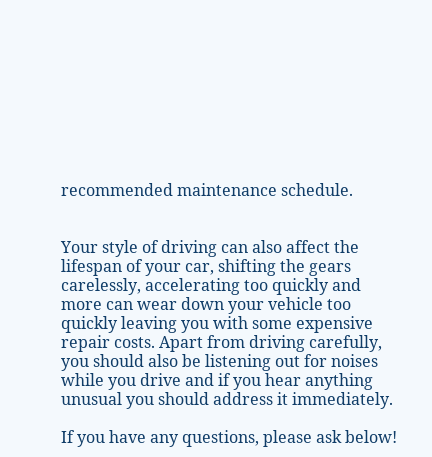recommended maintenance schedule.


Your style of driving can also affect the lifespan of your car, shifting the gears carelessly, accelerating too quickly and more can wear down your vehicle too quickly leaving you with some expensive repair costs. Apart from driving carefully, you should also be listening out for noises while you drive and if you hear anything unusual you should address it immediately.

If you have any questions, please ask below!